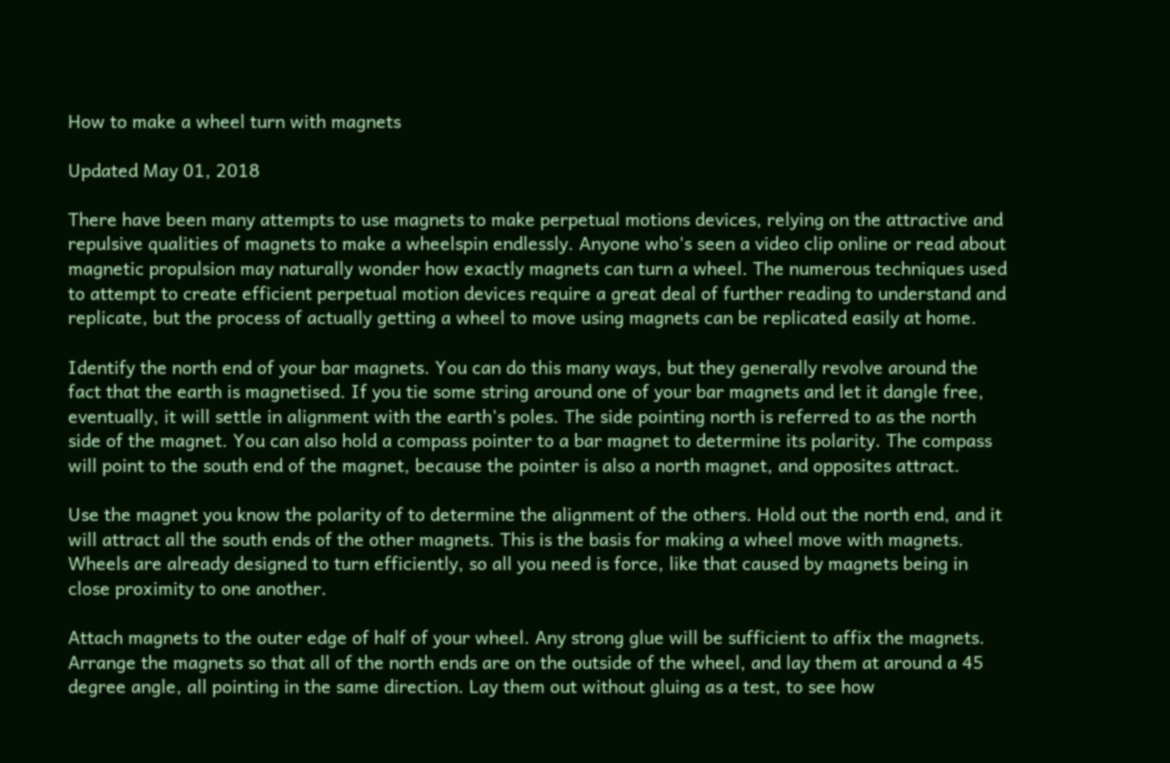How to make a wheel turn with magnets

Updated May 01, 2018

There have been many attempts to use magnets to make perpetual motions devices, relying on the attractive and repulsive qualities of magnets to make a wheelspin endlessly. Anyone who's seen a video clip online or read about magnetic propulsion may naturally wonder how exactly magnets can turn a wheel. The numerous techniques used to attempt to create efficient perpetual motion devices require a great deal of further reading to understand and replicate, but the process of actually getting a wheel to move using magnets can be replicated easily at home.

Identify the north end of your bar magnets. You can do this many ways, but they generally revolve around the fact that the earth is magnetised. If you tie some string around one of your bar magnets and let it dangle free, eventually, it will settle in alignment with the earth's poles. The side pointing north is referred to as the north side of the magnet. You can also hold a compass pointer to a bar magnet to determine its polarity. The compass will point to the south end of the magnet, because the pointer is also a north magnet, and opposites attract.

Use the magnet you know the polarity of to determine the alignment of the others. Hold out the north end, and it will attract all the south ends of the other magnets. This is the basis for making a wheel move with magnets. Wheels are already designed to turn efficiently, so all you need is force, like that caused by magnets being in close proximity to one another.

Attach magnets to the outer edge of half of your wheel. Any strong glue will be sufficient to affix the magnets. Arrange the magnets so that all of the north ends are on the outside of the wheel, and lay them at around a 45 degree angle, all pointing in the same direction. Lay them out without gluing as a test, to see how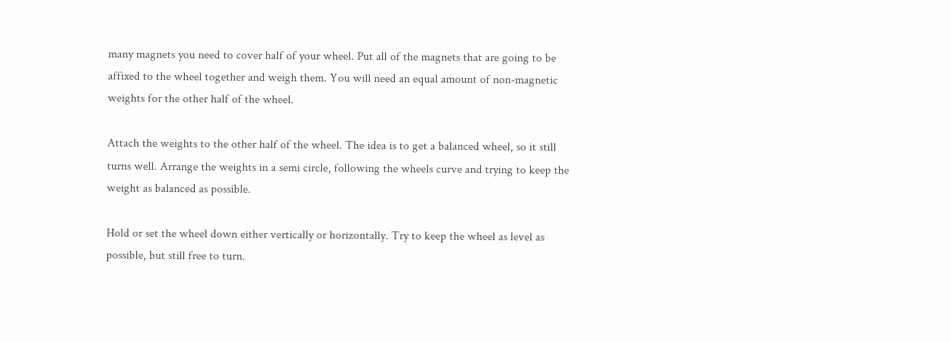many magnets you need to cover half of your wheel. Put all of the magnets that are going to be affixed to the wheel together and weigh them. You will need an equal amount of non-magnetic weights for the other half of the wheel.

Attach the weights to the other half of the wheel. The idea is to get a balanced wheel, so it still turns well. Arrange the weights in a semi circle, following the wheels curve and trying to keep the weight as balanced as possible.

Hold or set the wheel down either vertically or horizontally. Try to keep the wheel as level as possible, but still free to turn.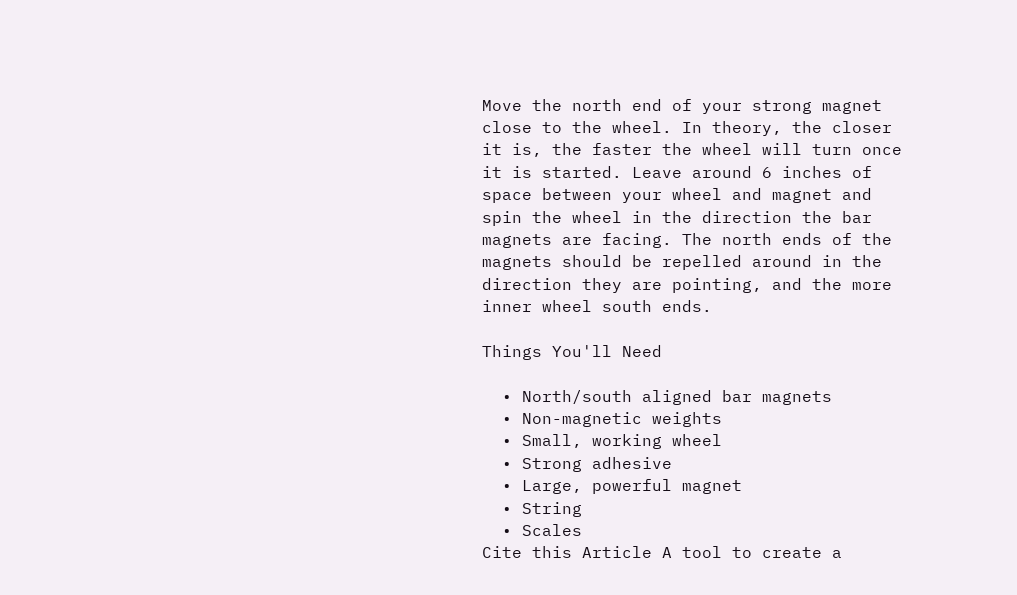Move the north end of your strong magnet close to the wheel. In theory, the closer it is, the faster the wheel will turn once it is started. Leave around 6 inches of space between your wheel and magnet and spin the wheel in the direction the bar magnets are facing. The north ends of the magnets should be repelled around in the direction they are pointing, and the more inner wheel south ends.

Things You'll Need

  • North/south aligned bar magnets
  • Non-magnetic weights
  • Small, working wheel
  • Strong adhesive
  • Large, powerful magnet
  • String
  • Scales
Cite this Article A tool to create a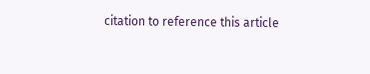citation to reference this article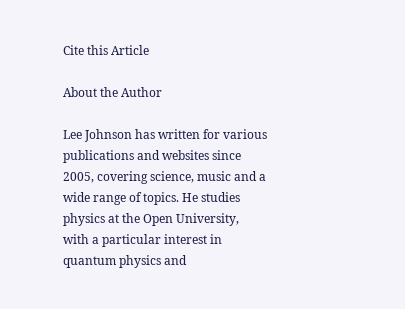Cite this Article

About the Author

Lee Johnson has written for various publications and websites since 2005, covering science, music and a wide range of topics. He studies physics at the Open University, with a particular interest in quantum physics and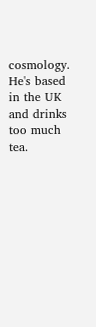cosmology. He's based in the UK and drinks too much tea.